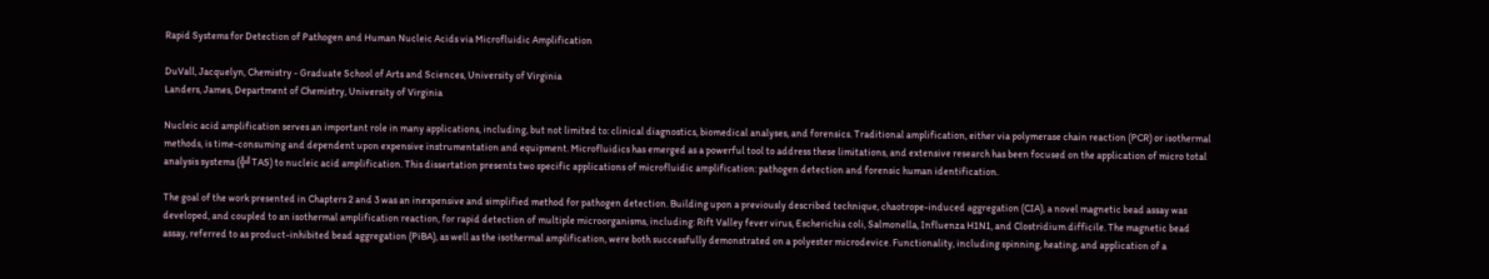Rapid Systems for Detection of Pathogen and Human Nucleic Acids via Microfluidic Amplification

DuVall, Jacquelyn, Chemistry - Graduate School of Arts and Sciences, University of Virginia
Landers, James, Department of Chemistry, University of Virginia

Nucleic acid amplification serves an important role in many applications, including, but not limited to: clinical diagnostics, biomedical analyses, and forensics. Traditional amplification, either via polymerase chain reaction (PCR) or isothermal methods, is time-consuming and dependent upon expensive instrumentation and equipment. Microfluidics has emerged as a powerful tool to address these limitations, and extensive research has been focused on the application of micro total analysis systems (╬╝TAS) to nucleic acid amplification. This dissertation presents two specific applications of microfluidic amplification: pathogen detection and forensic human identification.

The goal of the work presented in Chapters 2 and 3 was an inexpensive and simplified method for pathogen detection. Building upon a previously described technique, chaotrope-induced aggregation (CIA), a novel magnetic bead assay was developed, and coupled to an isothermal amplification reaction, for rapid detection of multiple microorganisms, including: Rift Valley fever virus, Escherichia coli, Salmonella, Influenza H1N1, and Clostridium difficile. The magnetic bead assay, referred to as product-inhibited bead aggregation (PiBA), as well as the isothermal amplification, were both successfully demonstrated on a polyester microdevice. Functionality, including spinning, heating, and application of a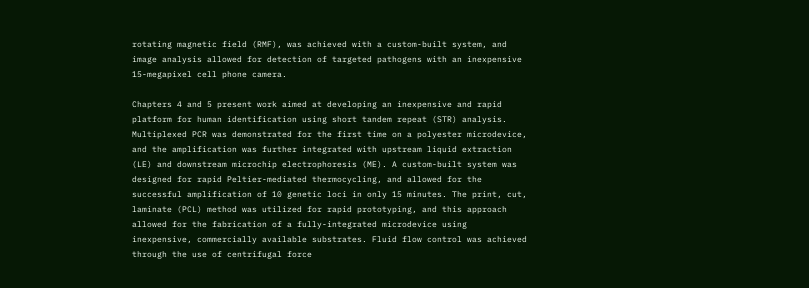rotating magnetic field (RMF), was achieved with a custom-built system, and image analysis allowed for detection of targeted pathogens with an inexpensive 15-megapixel cell phone camera.

Chapters 4 and 5 present work aimed at developing an inexpensive and rapid platform for human identification using short tandem repeat (STR) analysis. Multiplexed PCR was demonstrated for the first time on a polyester microdevice, and the amplification was further integrated with upstream liquid extraction (LE) and downstream microchip electrophoresis (ME). A custom-built system was designed for rapid Peltier-mediated thermocycling, and allowed for the successful amplification of 10 genetic loci in only 15 minutes. The print, cut, laminate (PCL) method was utilized for rapid prototyping, and this approach allowed for the fabrication of a fully-integrated microdevice using inexpensive, commercially available substrates. Fluid flow control was achieved through the use of centrifugal force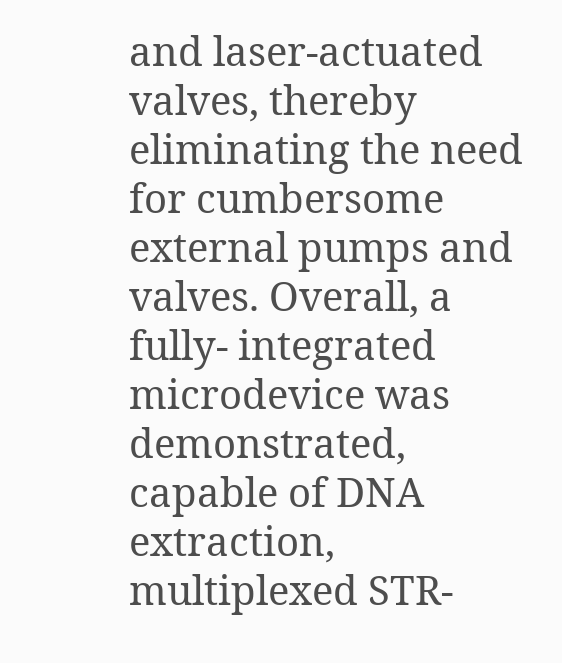and laser-actuated valves, thereby eliminating the need for cumbersome external pumps and valves. Overall, a fully- integrated microdevice was demonstrated, capable of DNA extraction, multiplexed STR-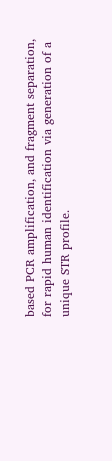based PCR amplification, and fragment separation, for rapid human identification via generation of a unique STR profile.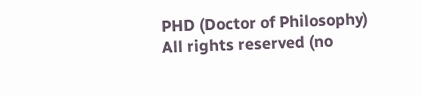PHD (Doctor of Philosophy)
All rights reserved (no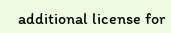additional license for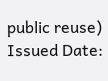public reuse)
Issued Date: